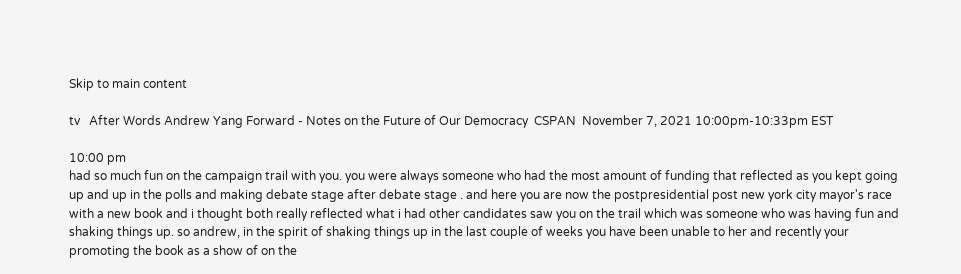Skip to main content

tv   After Words Andrew Yang Forward - Notes on the Future of Our Democracy  CSPAN  November 7, 2021 10:00pm-10:33pm EST

10:00 pm
had so much fun on the campaign trail with you. you were always someone who had the most amount of funding that reflected as you kept going up and up in the polls and making debate stage after debate stage . and here you are now the postpresidential post new york city mayor's race with a new book and i thought both really reflected what i had other candidates saw you on the trail which was someone who was having fun and shaking things up. so andrew, in the spirit of shaking things up in the last couple of weeks you have been unable to her and recently your promoting the book as a show of on the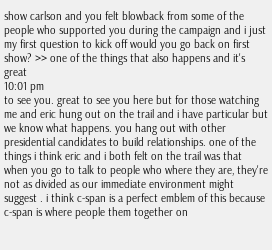show carlson and you felt blowback from some of the people who supported you during the campaign and i just my first question to kick off would you go back on first show? >> one of the things that also happens and it's great
10:01 pm
to see you. great to see you here but for those watching me and eric hung out on the trail and i have particular but we know what happens. you hang out with other presidential candidates to build relationships. one of the things i think eric and i both felt on the trail was that when you go to talk to people who where they are, they're not as divided as our immediate environment might suggest . i think c-span is a perfect emblem of this because c-span is where people them together on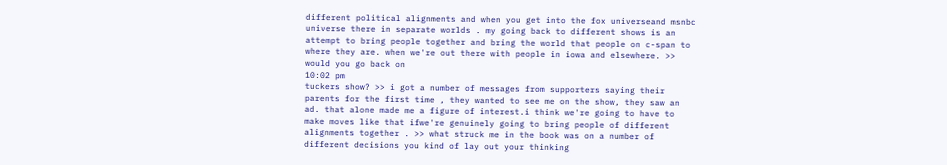different political alignments and when you get into the fox universeand msnbc universe there in separate worlds . my going back to different shows is an attempt to bring people together and bring the world that people on c-span to where they are. when we're out there with people in iowa and elsewhere. >> would you go back on
10:02 pm
tuckers show? >> i got a number of messages from supporters saying their parents for the first time , they wanted to see me on the show, they saw an ad. that alone made me a figure of interest.i think we're going to have to make moves like that ifwe're genuinely going to bring people of different alignments together . >> what struck me in the book was on a number of different decisions you kind of lay out your thinking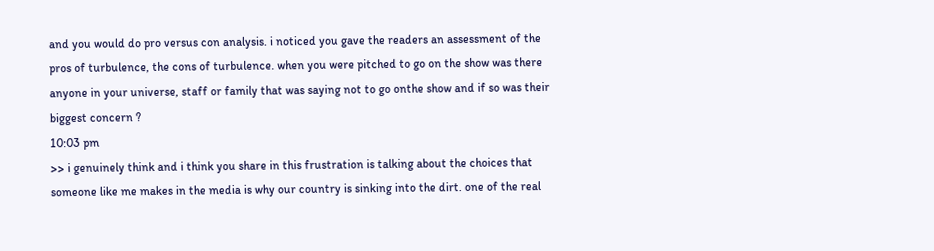and you would do pro versus con analysis. i noticed you gave the readers an assessment of the pros of turbulence, the cons of turbulence. when you were pitched to go on the show was there anyone in your universe, staff or family that was saying not to go onthe show and if so was their biggest concern ?
10:03 pm
>> i genuinely think and i think you share in this frustration is talking about the choices that someone like me makes in the media is why our country is sinking into the dirt. one of the real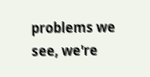problems we see, we're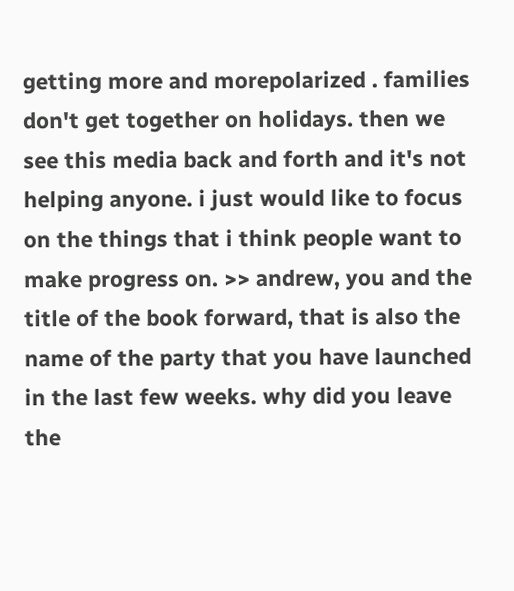getting more and morepolarized . families don't get together on holidays. then we see this media back and forth and it's not helping anyone. i just would like to focus on the things that i think people want to make progress on. >> andrew, you and the title of the book forward, that is also the name of the party that you have launched in the last few weeks. why did you leave the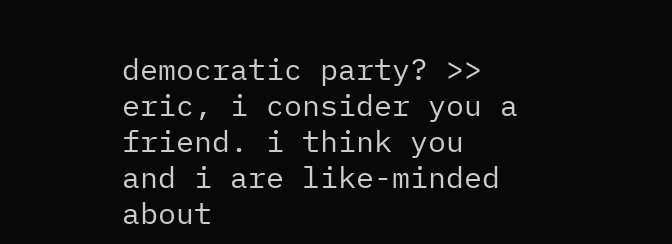democratic party? >> eric, i consider you a friend. i think you and i are like-minded about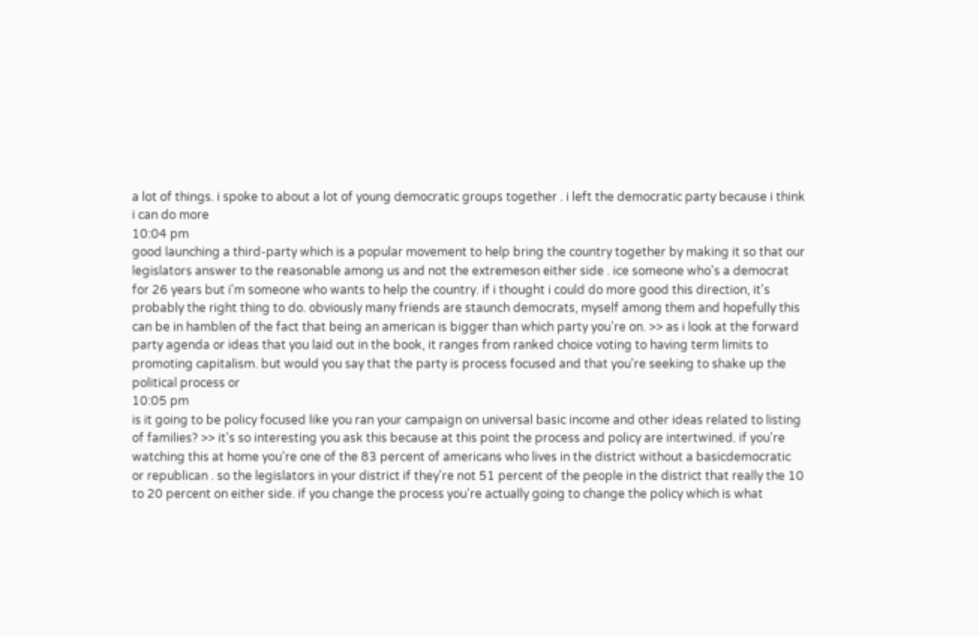a lot of things. i spoke to about a lot of young democratic groups together . i left the democratic party because i think i can do more
10:04 pm
good launching a third-party which is a popular movement to help bring the country together by making it so that our legislators answer to the reasonable among us and not the extremeson either side . ice someone who's a democrat for 26 years but i'm someone who wants to help the country. if i thought i could do more good this direction, it's probably the right thing to do. obviously many friends are staunch democrats, myself among them and hopefully this can be in hamblen of the fact that being an american is bigger than which party you're on. >> as i look at the forward party agenda or ideas that you laid out in the book, it ranges from ranked choice voting to having term limits to promoting capitalism. but would you say that the party is process focused and that you're seeking to shake up the political process or
10:05 pm
is it going to be policy focused like you ran your campaign on universal basic income and other ideas related to listing of families? >> it's so interesting you ask this because at this point the process and policy are intertwined. if you're watching this at home you're one of the 83 percent of americans who lives in the district without a basicdemocratic or republican . so the legislators in your district if they're not 51 percent of the people in the district that really the 10 to 20 percent on either side. if you change the process you're actually going to change the policy which is what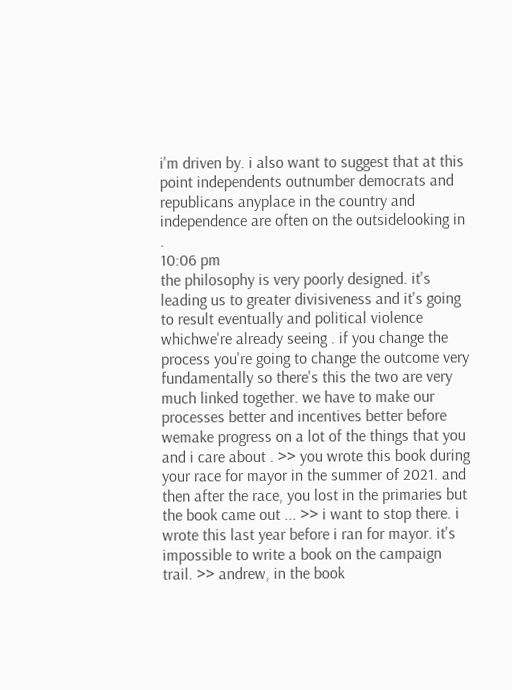i'm driven by. i also want to suggest that at this point independents outnumber democrats and republicans anyplace in the country and independence are often on the outsidelooking in .
10:06 pm
the philosophy is very poorly designed. it's leading us to greater divisiveness and it's going to result eventually and political violence whichwe're already seeing . if you change the process you're going to change the outcome very fundamentally so there's this the two are very much linked together. we have to make our processes better and incentives better before wemake progress on a lot of the things that you and i care about . >> you wrote this book during your race for mayor in the summer of 2021. and then after the race, you lost in the primaries but the book came out ... >> i want to stop there. i wrote this last year before i ran for mayor. it's impossible to write a book on the campaign trail. >> andrew, in the book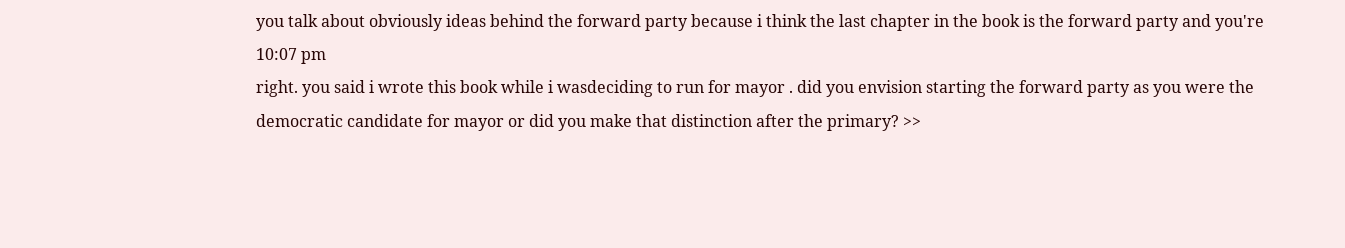you talk about obviously ideas behind the forward party because i think the last chapter in the book is the forward party and you're
10:07 pm
right. you said i wrote this book while i wasdeciding to run for mayor . did you envision starting the forward party as you were the democratic candidate for mayor or did you make that distinction after the primary? >>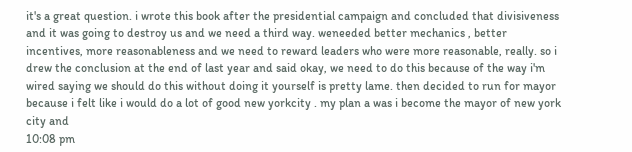it's a great question. i wrote this book after the presidential campaign and concluded that divisiveness and it was going to destroy us and we need a third way. weneeded better mechanics , better incentives, more reasonableness and we need to reward leaders who were more reasonable, really. so i drew the conclusion at the end of last year and said okay, we need to do this because of the way i'm wired saying we should do this without doing it yourself is pretty lame. then decided to run for mayor because i felt like i would do a lot of good new yorkcity . my plan a was i become the mayor of new york city and
10:08 pm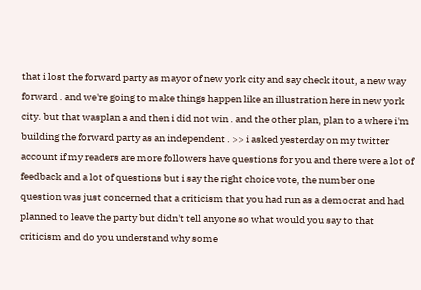that i lost the forward party as mayor of new york city and say check itout, a new way forward . and we're going to make things happen like an illustration here in new york city. but that wasplan a and then i did not win . and the other plan, plan to a where i'm building the forward party as an independent . >> i asked yesterday on my twitter account if my readers are more followers have questions for you and there were a lot of feedback and a lot of questions but i say the right choice vote, the number one question was just concerned that a criticism that you had run as a democrat and had planned to leave the party but didn't tell anyone so what would you say to that criticism and do you understand why some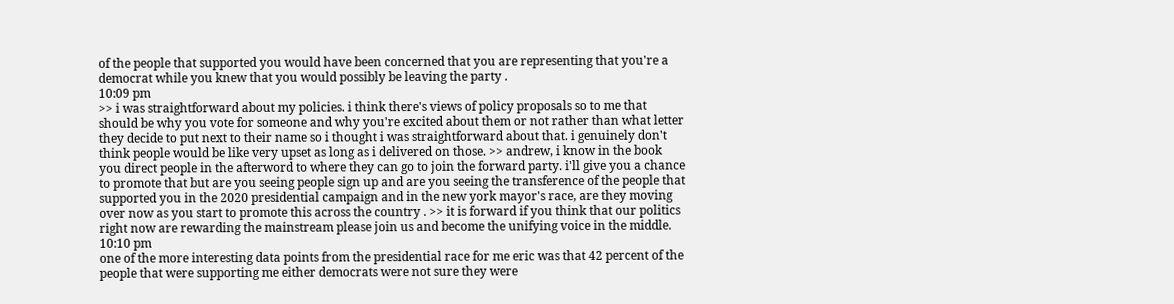of the people that supported you would have been concerned that you are representing that you're a democrat while you knew that you would possibly be leaving the party .
10:09 pm
>> i was straightforward about my policies. i think there's views of policy proposals so to me that should be why you vote for someone and why you're excited about them or not rather than what letter they decide to put next to their name so i thought i was straightforward about that. i genuinely don't think people would be like very upset as long as i delivered on those. >> andrew, i know in the book you direct people in the afterword to where they can go to join the forward party. i'll give you a chance to promote that but are you seeing people sign up and are you seeing the transference of the people that supported you in the 2020 presidential campaign and in the new york mayor's race, are they moving over now as you start to promote this across the country . >> it is forward if you think that our politics right now are rewarding the mainstream please join us and become the unifying voice in the middle.
10:10 pm
one of the more interesting data points from the presidential race for me eric was that 42 percent of the people that were supporting me either democrats were not sure they were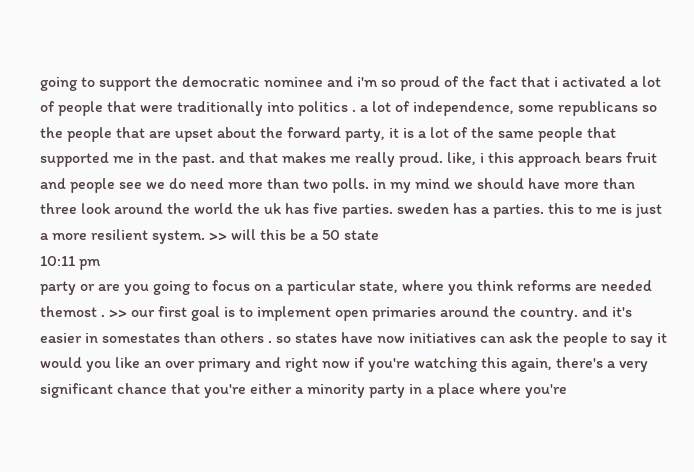going to support the democratic nominee and i'm so proud of the fact that i activated a lot of people that were traditionally into politics . a lot of independence, some republicans so the people that are upset about the forward party, it is a lot of the same people that supported me in the past. and that makes me really proud. like, i this approach bears fruit and people see we do need more than two polls. in my mind we should have more than three look around the world the uk has five parties. sweden has a parties. this to me is just a more resilient system. >> will this be a 50 state
10:11 pm
party or are you going to focus on a particular state, where you think reforms are needed themost . >> our first goal is to implement open primaries around the country. and it's easier in somestates than others . so states have now initiatives can ask the people to say it would you like an over primary and right now if you're watching this again, there's a very significant chance that you're either a minority party in a place where you're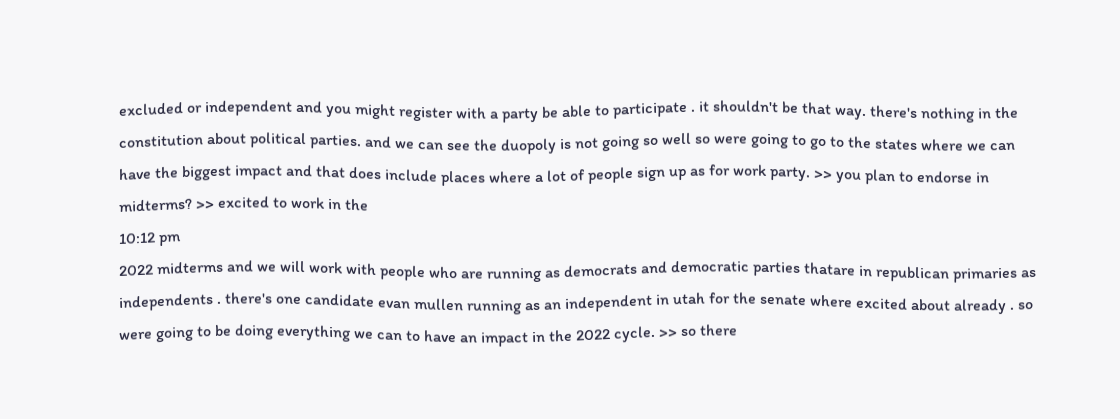excluded or independent and you might register with a party be able to participate . it shouldn't be that way. there's nothing in the constitution about political parties. and we can see the duopoly is not going so well so were going to go to the states where we can have the biggest impact and that does include places where a lot of people sign up as for work party. >> you plan to endorse in midterms? >> excited to work in the
10:12 pm
2022 midterms and we will work with people who are running as democrats and democratic parties thatare in republican primaries as independents . there's one candidate evan mullen running as an independent in utah for the senate where excited about already . so were going to be doing everything we can to have an impact in the 2022 cycle. >> so there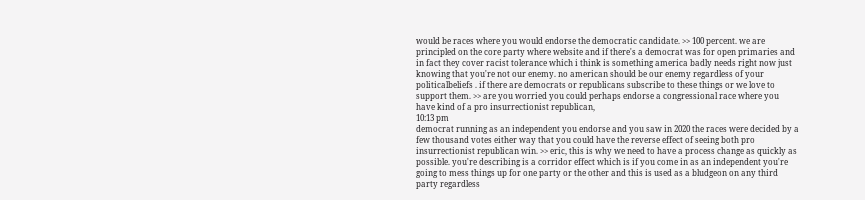would be races where you would endorse the democratic candidate. >> 100 percent. we are principled on the core party where website and if there's a democrat was for open primaries and in fact they cover racist tolerance which i think is something america badly needs right now just knowing that you're not our enemy. no american should be our enemy regardless of your politicalbeliefs . if there are democrats or republicans subscribe to these things or we love to support them. >> are you worried you could perhaps endorse a congressional race where you have kind of a pro insurrectionist republican,
10:13 pm
democrat running as an independent you endorse and you saw in 2020 the races were decided by a few thousand votes either way that you could have the reverse effect of seeing both pro insurrectionist republican win. >> eric, this is why we need to have a process change as quickly as possible. you're describing is a corridor effect which is if you come in as an independent you're going to mess things up for one party or the other and this is used as a bludgeon on any third party regardless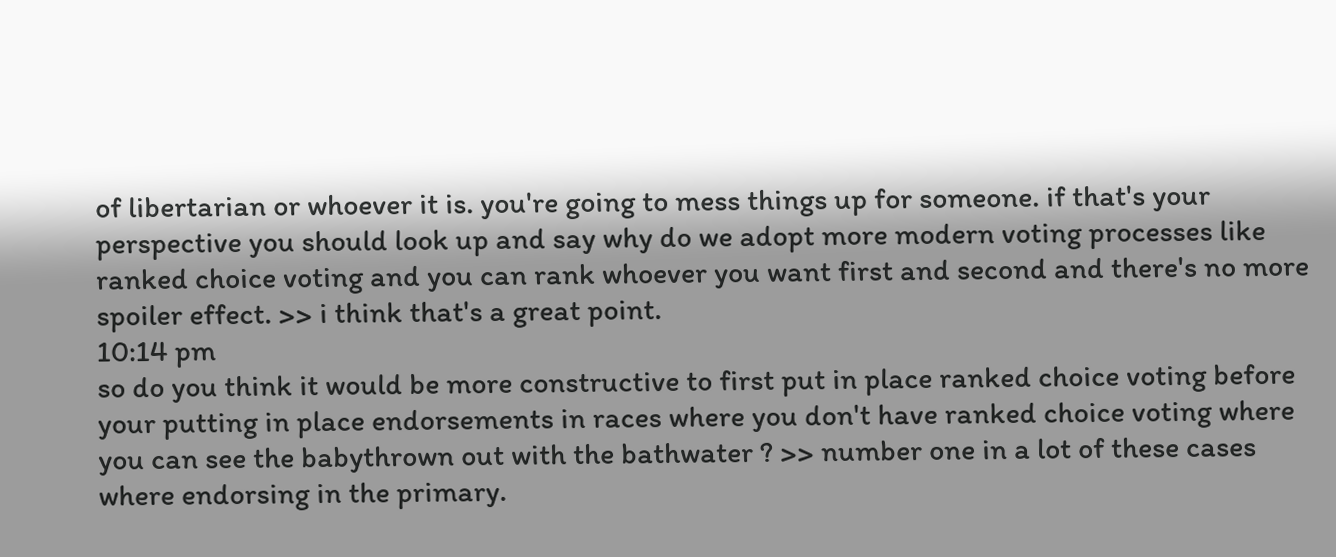of libertarian or whoever it is. you're going to mess things up for someone. if that's your perspective you should look up and say why do we adopt more modern voting processes like ranked choice voting and you can rank whoever you want first and second and there's no more spoiler effect. >> i think that's a great point.
10:14 pm
so do you think it would be more constructive to first put in place ranked choice voting before your putting in place endorsements in races where you don't have ranked choice voting where you can see the babythrown out with the bathwater ? >> number one in a lot of these cases where endorsing in the primary.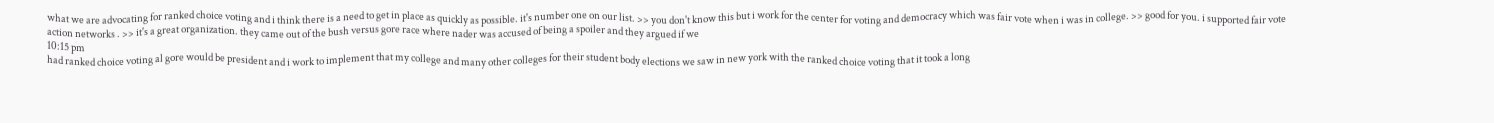what we are advocating for ranked choice voting and i think there is a need to get in place as quickly as possible. it's number one on our list. >> you don't know this but i work for the center for voting and democracy which was fair vote when i was in college. >> good for you. i supported fair vote action networks . >> it's a great organization. they came out of the bush versus gore race where nader was accused of being a spoiler and they argued if we
10:15 pm
had ranked choice voting al gore would be president and i work to implement that my college and many other colleges for their student body elections we saw in new york with the ranked choice voting that it took a long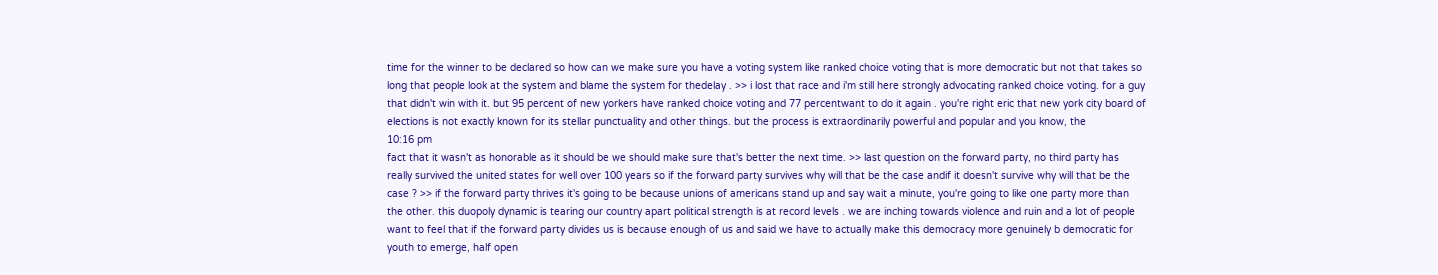time for the winner to be declared so how can we make sure you have a voting system like ranked choice voting that is more democratic but not that takes so long that people look at the system and blame the system for thedelay . >> i lost that race and i'm still here strongly advocating ranked choice voting. for a guy that didn't win with it. but 95 percent of new yorkers have ranked choice voting and 77 percentwant to do it again . you're right eric that new york city board of elections is not exactly known for its stellar punctuality and other things. but the process is extraordinarily powerful and popular and you know, the
10:16 pm
fact that it wasn't as honorable as it should be we should make sure that's better the next time. >> last question on the forward party, no third party has really survived the united states for well over 100 years so if the forward party survives why will that be the case andif it doesn't survive why will that be the case ? >> if the forward party thrives it's going to be because unions of americans stand up and say wait a minute, you're going to like one party more than the other. this duopoly dynamic is tearing our country apart political strength is at record levels . we are inching towards violence and ruin and a lot of people want to feel that if the forward party divides us is because enough of us and said we have to actually make this democracy more genuinely b democratic for youth to emerge, half open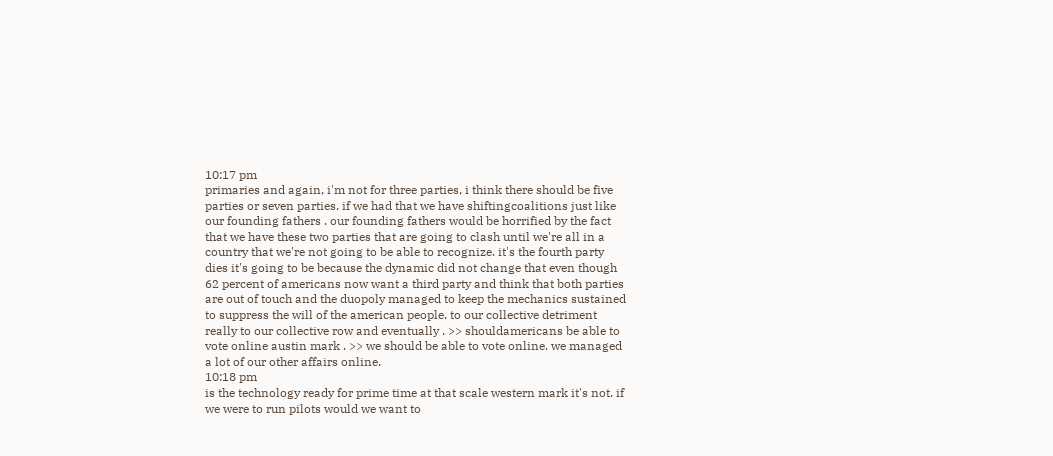10:17 pm
primaries and again, i'm not for three parties, i think there should be five parties or seven parties. if we had that we have shiftingcoalitions just like our founding fathers . our founding fathers would be horrified by the fact that we have these two parties that are going to clash until we're all in a country that we're not going to be able to recognize. it's the fourth party dies it's going to be because the dynamic did not change that even though 62 percent of americans now want a third party and think that both parties are out of touch and the duopoly managed to keep the mechanics sustained to suppress the will of the american people. to our collective detriment really to our collective row and eventually . >> shouldamericans be able to vote online austin mark . >> we should be able to vote online. we managed a lot of our other affairs online.
10:18 pm
is the technology ready for prime time at that scale western mark it's not. if we were to run pilots would we want to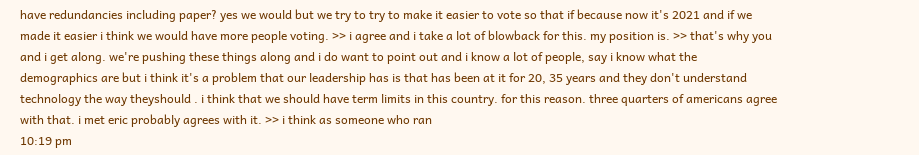have redundancies including paper? yes we would but we try to try to make it easier to vote so that if because now it's 2021 and if we made it easier i think we would have more people voting. >> i agree and i take a lot of blowback for this. my position is. >> that's why you and i get along. we're pushing these things along and i do want to point out and i know a lot of people, say i know what the demographics are but i think it's a problem that our leadership has is that has been at it for 20, 35 years and they don't understand technology the way theyshould . i think that we should have term limits in this country. for this reason. three quarters of americans agree with that. i met eric probably agrees with it. >> i think as someone who ran
10:19 pm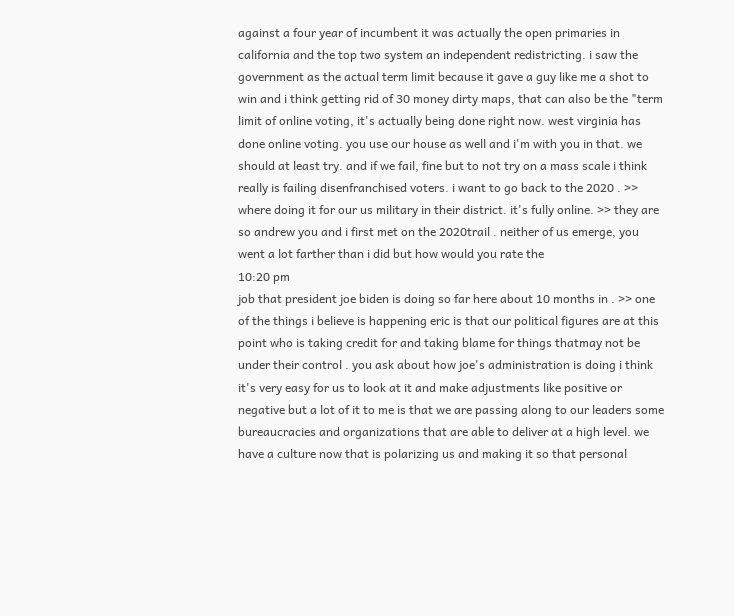against a four year of incumbent it was actually the open primaries in california and the top two system an independent redistricting. i saw the government as the actual term limit because it gave a guy like me a shot to win and i think getting rid of 30 money dirty maps, that can also be the "term limit of online voting, it's actually being done right now. west virginia has done online voting. you use our house as well and i'm with you in that. we should at least try. and if we fail, fine but to not try on a mass scale i think really is failing disenfranchised voters. i want to go back to the 2020 . >> where doing it for our us military in their district. it's fully online. >> they are so andrew you and i first met on the 2020trail . neither of us emerge, you went a lot farther than i did but how would you rate the
10:20 pm
job that president joe biden is doing so far here about 10 months in . >> one of the things i believe is happening eric is that our political figures are at this point who is taking credit for and taking blame for things thatmay not be under their control . you ask about how joe's administration is doing i think it's very easy for us to look at it and make adjustments like positive or negative but a lot of it to me is that we are passing along to our leaders some bureaucracies and organizations that are able to deliver at a high level. we have a culture now that is polarizing us and making it so that personal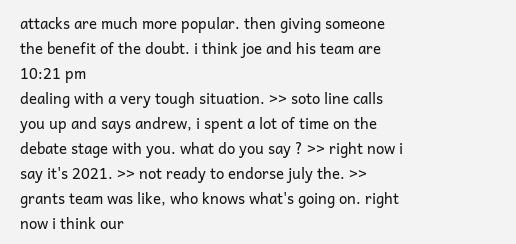attacks are much more popular. then giving someone the benefit of the doubt. i think joe and his team are
10:21 pm
dealing with a very tough situation. >> soto line calls you up and says andrew, i spent a lot of time on the debate stage with you. what do you say ? >> right now i say it's 2021. >> not ready to endorse july the. >> grants team was like, who knows what's going on. right now i think our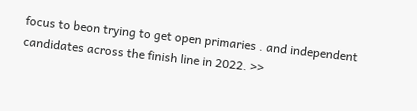focus to beon trying to get open primaries . and independent candidates across the finish line in 2022. >>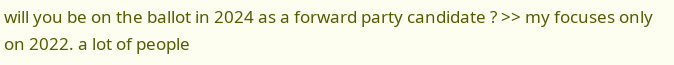will you be on the ballot in 2024 as a forward party candidate ? >> my focuses only on 2022. a lot of people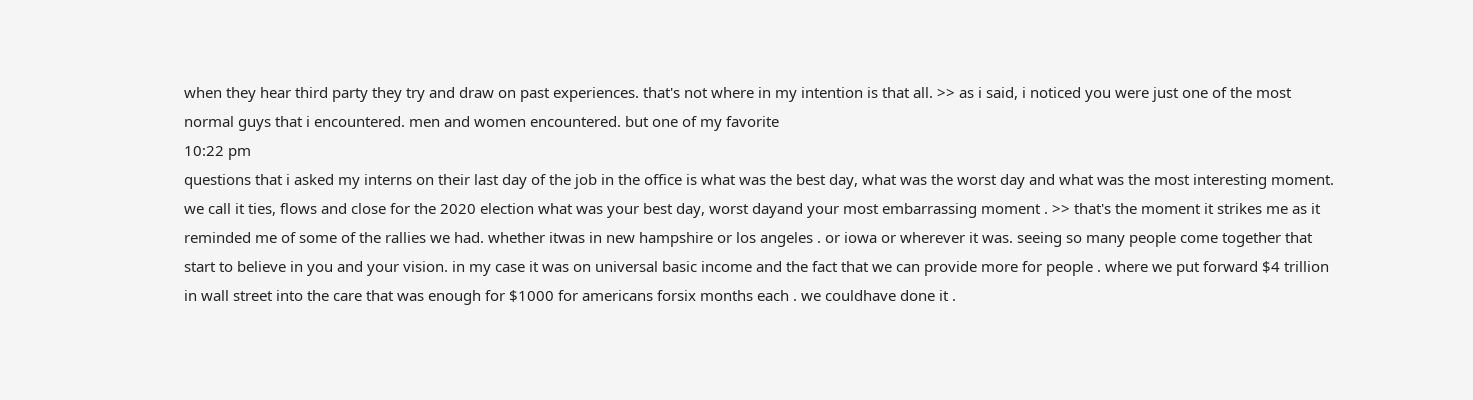when they hear third party they try and draw on past experiences. that's not where in my intention is that all. >> as i said, i noticed you were just one of the most normal guys that i encountered. men and women encountered. but one of my favorite
10:22 pm
questions that i asked my interns on their last day of the job in the office is what was the best day, what was the worst day and what was the most interesting moment. we call it ties, flows and close for the 2020 election what was your best day, worst dayand your most embarrassing moment . >> that's the moment it strikes me as it reminded me of some of the rallies we had. whether itwas in new hampshire or los angeles . or iowa or wherever it was. seeing so many people come together that start to believe in you and your vision. in my case it was on universal basic income and the fact that we can provide more for people . where we put forward $4 trillion in wall street into the care that was enough for $1000 for americans forsix months each . we couldhave done it .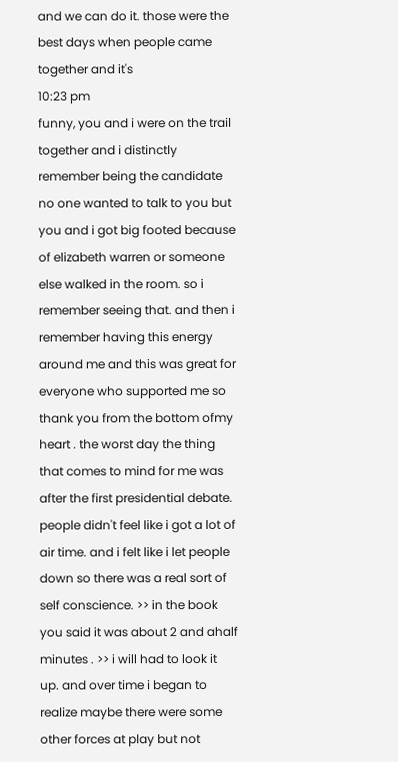and we can do it. those were the best days when people came together and it's
10:23 pm
funny, you and i were on the trail together and i distinctly remember being the candidate no one wanted to talk to you but you and i got big footed because of elizabeth warren or someone else walked in the room. so i remember seeing that. and then i remember having this energy around me and this was great for everyone who supported me so thank you from the bottom ofmy heart . the worst day the thing that comes to mind for me was after the first presidential debate. people didn't feel like i got a lot of air time. and i felt like i let people down so there was a real sort of self conscience. >> in the book you said it was about 2 and ahalf minutes . >> i will had to look it up. and over time i began to realize maybe there were some other forces at play but not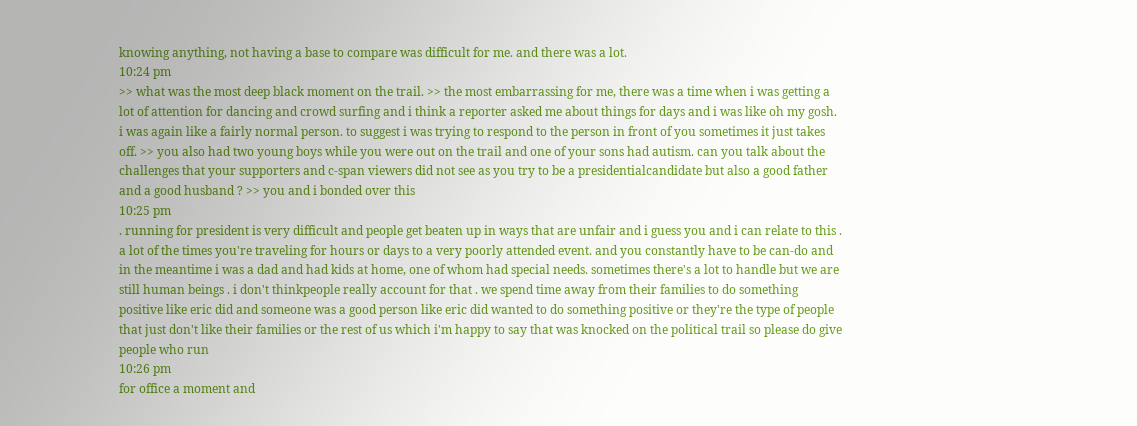knowing anything, not having a base to compare was difficult for me. and there was a lot.
10:24 pm
>> what was the most deep black moment on the trail. >> the most embarrassing for me, there was a time when i was getting a lot of attention for dancing and crowd surfing and i think a reporter asked me about things for days and i was like oh my gosh. i was again like a fairly normal person. to suggest i was trying to respond to the person in front of you sometimes it just takes off. >> you also had two young boys while you were out on the trail and one of your sons had autism. can you talk about the challenges that your supporters and c-span viewers did not see as you try to be a presidentialcandidate but also a good father and a good husband ? >> you and i bonded over this
10:25 pm
. running for president is very difficult and people get beaten up in ways that are unfair and i guess you and i can relate to this . a lot of the times you're traveling for hours or days to a very poorly attended event. and you constantly have to be can-do and in the meantime i was a dad and had kids at home, one of whom had special needs. sometimes there's a lot to handle but we are still human beings . i don't thinkpeople really account for that . we spend time away from their families to do something positive like eric did and someone was a good person like eric did wanted to do something positive or they're the type of people that just don't like their families or the rest of us which i'm happy to say that was knocked on the political trail so please do give people who run
10:26 pm
for office a moment and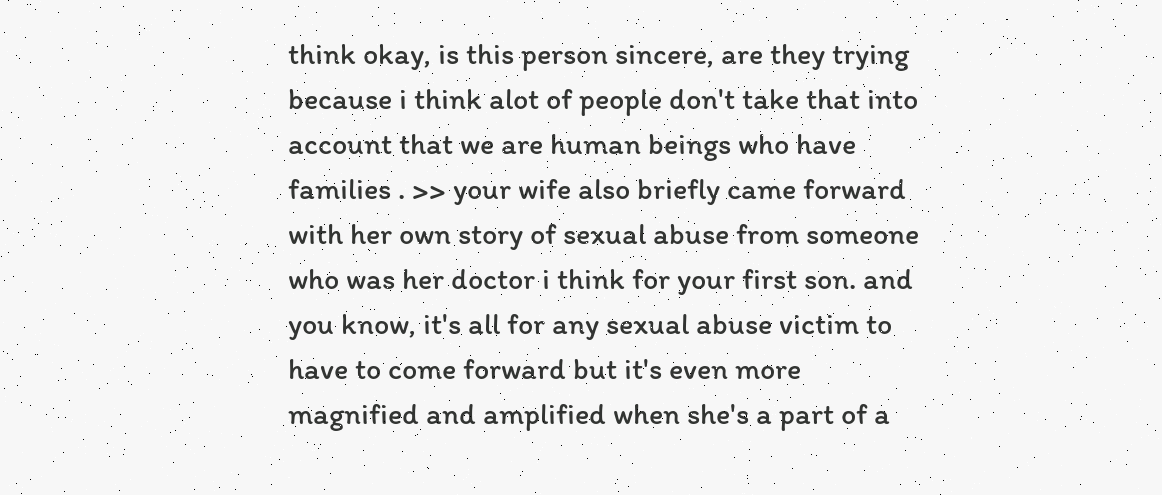think okay, is this person sincere, are they trying because i think alot of people don't take that into account that we are human beings who have families . >> your wife also briefly came forward with her own story of sexual abuse from someone who was her doctor i think for your first son. and you know, it's all for any sexual abuse victim to have to come forward but it's even more magnified and amplified when she's a part of a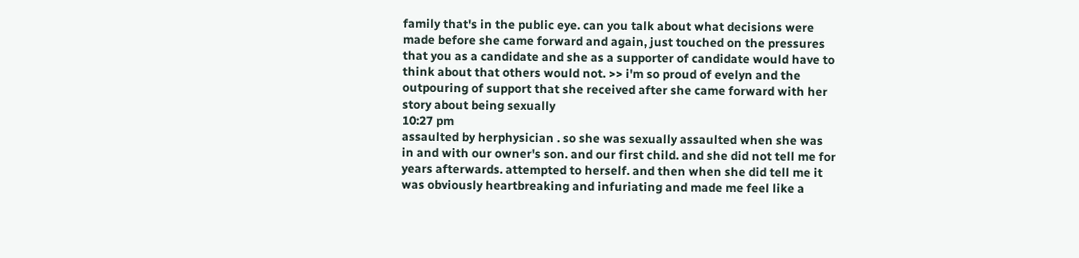family that's in the public eye. can you talk about what decisions were made before she came forward and again, just touched on the pressures that you as a candidate and she as a supporter of candidate would have to think about that others would not. >> i'm so proud of evelyn and the outpouring of support that she received after she came forward with her story about being sexually
10:27 pm
assaulted by herphysician . so she was sexually assaulted when she was in and with our owner's son. and our first child. and she did not tell me for years afterwards. attempted to herself. and then when she did tell me it was obviously heartbreaking and infuriating and made me feel like a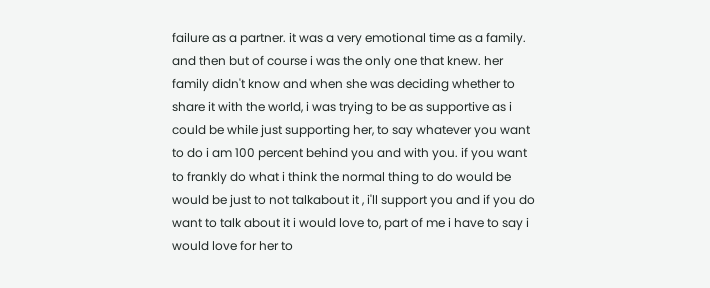failure as a partner. it was a very emotional time as a family. and then but of course i was the only one that knew. her family didn't know and when she was deciding whether to share it with the world, i was trying to be as supportive as i could be while just supporting her, to say whatever you want to do i am 100 percent behind you and with you. if you want to frankly do what i think the normal thing to do would be would be just to not talkabout it , i'll support you and if you do want to talk about it i would love to, part of me i have to say i would love for her to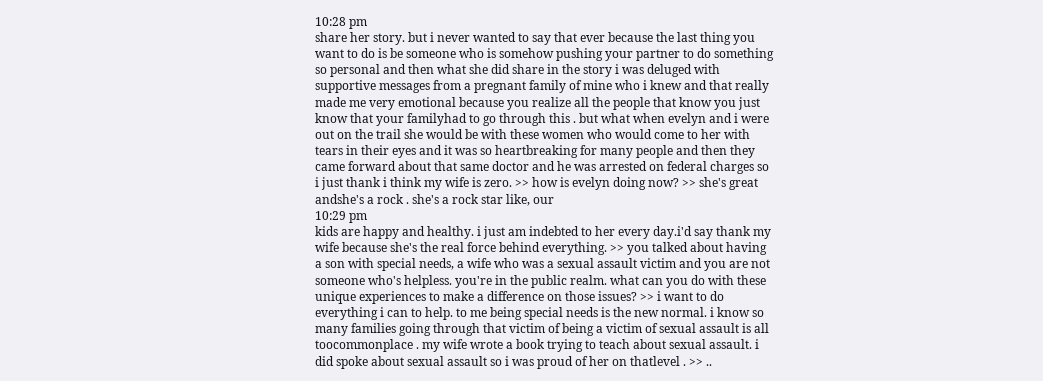10:28 pm
share her story. but i never wanted to say that ever because the last thing you want to do is be someone who is somehow pushing your partner to do something so personal and then what she did share in the story i was deluged with supportive messages from a pregnant family of mine who i knew and that really made me very emotional because you realize all the people that know you just know that your familyhad to go through this . but what when evelyn and i were out on the trail she would be with these women who would come to her with tears in their eyes and it was so heartbreaking for many people and then they came forward about that same doctor and he was arrested on federal charges so i just thank i think my wife is zero. >> how is evelyn doing now? >> she's great andshe's a rock . she's a rock star like, our
10:29 pm
kids are happy and healthy. i just am indebted to her every day.i'd say thank my wife because she's the real force behind everything. >> you talked about having a son with special needs, a wife who was a sexual assault victim and you are not someone who's helpless. you're in the public realm. what can you do with these unique experiences to make a difference on those issues? >> i want to do everything i can to help. to me being special needs is the new normal. i know so many families going through that victim of being a victim of sexual assault is all toocommonplace . my wife wrote a book trying to teach about sexual assault. i did spoke about sexual assault so i was proud of her on thatlevel . >> ..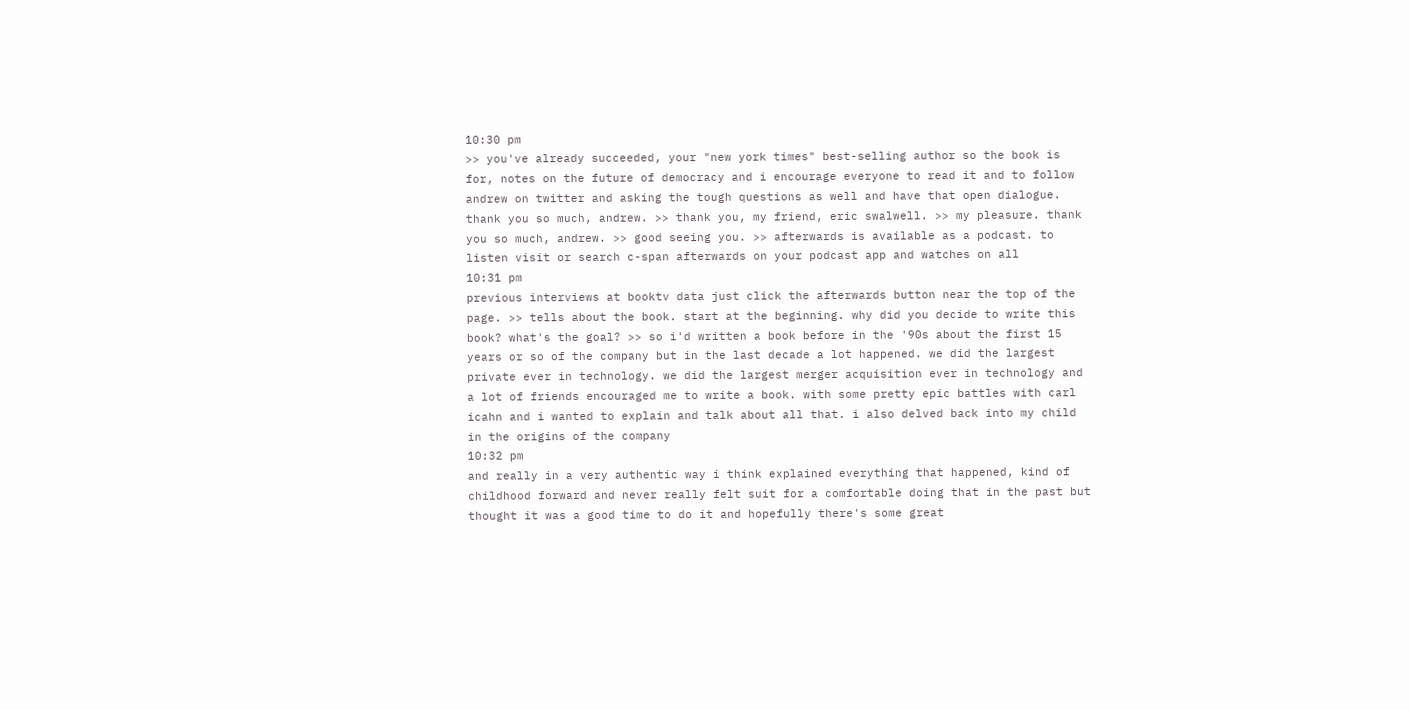10:30 pm
>> you've already succeeded, your "new york times" best-selling author so the book is for, notes on the future of democracy and i encourage everyone to read it and to follow andrew on twitter and asking the tough questions as well and have that open dialogue. thank you so much, andrew. >> thank you, my friend, eric swalwell. >> my pleasure. thank you so much, andrew. >> good seeing you. >> afterwards is available as a podcast. to listen visit or search c-span afterwards on your podcast app and watches on all
10:31 pm
previous interviews at booktv data just click the afterwards button near the top of the page. >> tells about the book. start at the beginning. why did you decide to write this book? what's the goal? >> so i'd written a book before in the '90s about the first 15 years or so of the company but in the last decade a lot happened. we did the largest private ever in technology. we did the largest merger acquisition ever in technology and a lot of friends encouraged me to write a book. with some pretty epic battles with carl icahn and i wanted to explain and talk about all that. i also delved back into my child in the origins of the company
10:32 pm
and really in a very authentic way i think explained everything that happened, kind of childhood forward and never really felt suit for a comfortable doing that in the past but thought it was a good time to do it and hopefully there's some great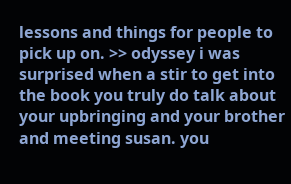lessons and things for people to pick up on. >> odyssey i was surprised when a stir to get into the book you truly do talk about your upbringing and your brother and meeting susan. you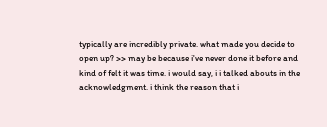typically are incredibly private. what made you decide to open up? >> may be because i've never done it before and kind of felt it was time. i would say, i i talked abouts in the acknowledgment. i think the reason that i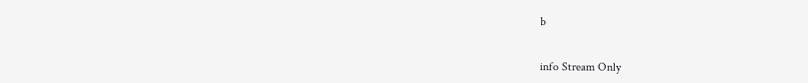b


info Stream Only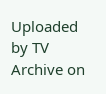Uploaded by TV Archive on